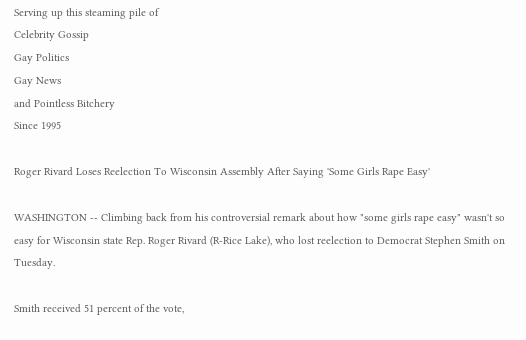Serving up this steaming pile of
Celebrity Gossip
Gay Politics
Gay News
and Pointless Bitchery
Since 1995

Roger Rivard Loses Reelection To Wisconsin Assembly After Saying 'Some Girls Rape Easy'

WASHINGTON -- Climbing back from his controversial remark about how "some girls rape easy" wasn't so easy for Wisconsin state Rep. Roger Rivard (R-Rice Lake), who lost reelection to Democrat Stephen Smith on Tuesday.

Smith received 51 percent of the vote,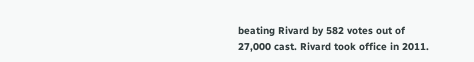beating Rivard by 582 votes out of 27,000 cast. Rivard took office in 2011.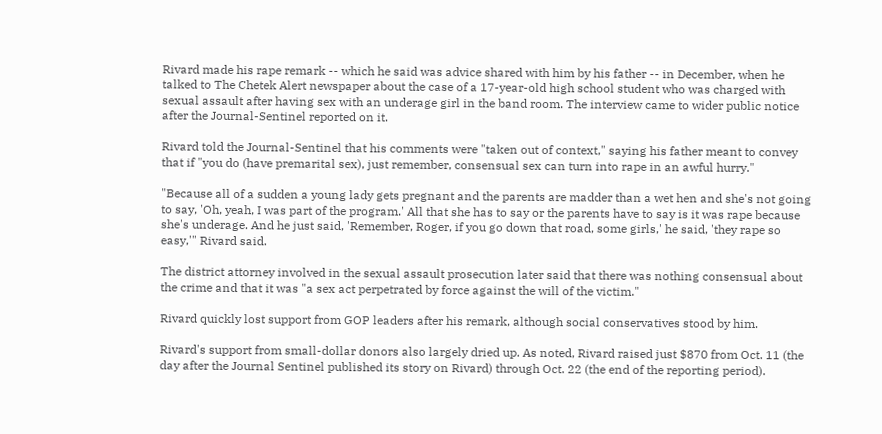Rivard made his rape remark -- which he said was advice shared with him by his father -- in December, when he talked to The Chetek Alert newspaper about the case of a 17-year-old high school student who was charged with sexual assault after having sex with an underage girl in the band room. The interview came to wider public notice after the Journal-Sentinel reported on it.

Rivard told the Journal-Sentinel that his comments were "taken out of context," saying his father meant to convey that if "you do (have premarital sex), just remember, consensual sex can turn into rape in an awful hurry."

"Because all of a sudden a young lady gets pregnant and the parents are madder than a wet hen and she's not going to say, 'Oh, yeah, I was part of the program.' All that she has to say or the parents have to say is it was rape because she's underage. And he just said, 'Remember, Roger, if you go down that road, some girls,' he said, 'they rape so easy,'" Rivard said.

The district attorney involved in the sexual assault prosecution later said that there was nothing consensual about the crime and that it was "a sex act perpetrated by force against the will of the victim."

Rivard quickly lost support from GOP leaders after his remark, although social conservatives stood by him.

Rivard's support from small-dollar donors also largely dried up. As noted, Rivard raised just $870 from Oct. 11 (the day after the Journal Sentinel published its story on Rivard) through Oct. 22 (the end of the reporting period).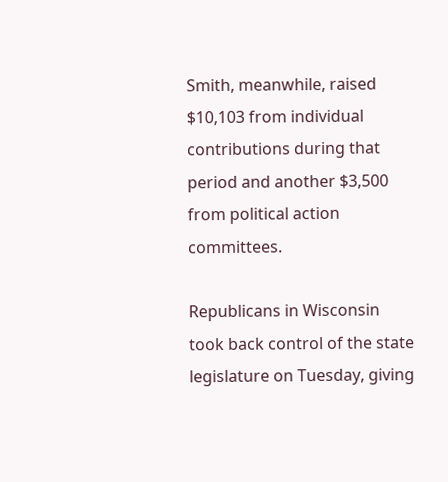Smith, meanwhile, raised $10,103 from individual contributions during that period and another $3,500 from political action committees.

Republicans in Wisconsin took back control of the state legislature on Tuesday, giving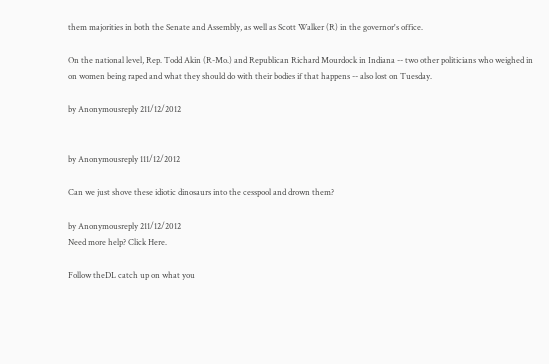them majorities in both the Senate and Assembly, as well as Scott Walker (R) in the governor's office.

On the national level, Rep. Todd Akin (R-Mo.) and Republican Richard Mourdock in Indiana -- two other politicians who weighed in on women being raped and what they should do with their bodies if that happens -- also lost on Tuesday.

by Anonymousreply 211/12/2012


by Anonymousreply 111/12/2012

Can we just shove these idiotic dinosaurs into the cesspool and drown them?

by Anonymousreply 211/12/2012
Need more help? Click Here.

Follow theDL catch up on what you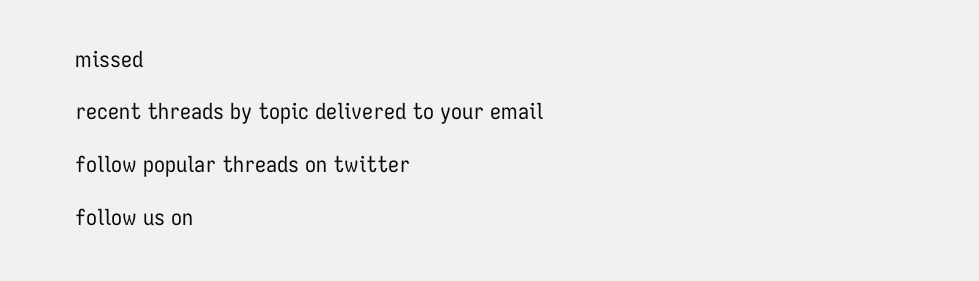missed

recent threads by topic delivered to your email

follow popular threads on twitter

follow us on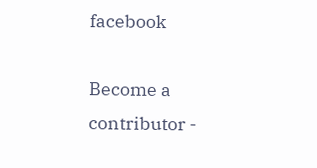facebook

Become a contributor -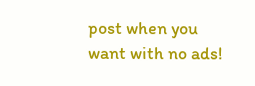post when you want with no ads!